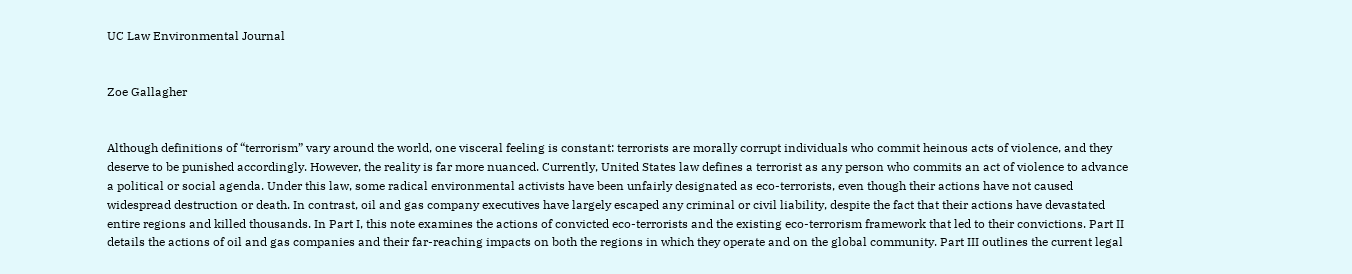UC Law Environmental Journal


Zoe Gallagher


Although definitions of “terrorism” vary around the world, one visceral feeling is constant: terrorists are morally corrupt individuals who commit heinous acts of violence, and they deserve to be punished accordingly. However, the reality is far more nuanced. Currently, United States law defines a terrorist as any person who commits an act of violence to advance a political or social agenda. Under this law, some radical environmental activists have been unfairly designated as eco-terrorists, even though their actions have not caused widespread destruction or death. In contrast, oil and gas company executives have largely escaped any criminal or civil liability, despite the fact that their actions have devastated entire regions and killed thousands. In Part I, this note examines the actions of convicted eco-terrorists and the existing eco-terrorism framework that led to their convictions. Part II details the actions of oil and gas companies and their far-reaching impacts on both the regions in which they operate and on the global community. Part III outlines the current legal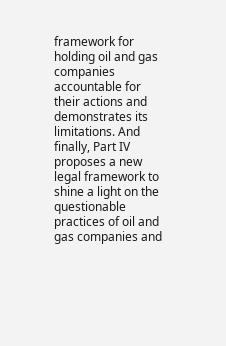framework for holding oil and gas companies accountable for their actions and demonstrates its limitations. And finally, Part IV proposes a new legal framework to shine a light on the questionable practices of oil and gas companies and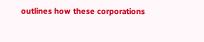outlines how these corporations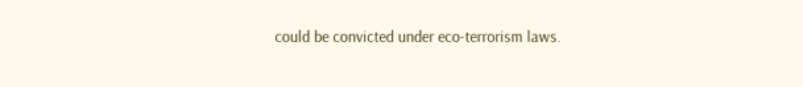could be convicted under eco-terrorism laws.